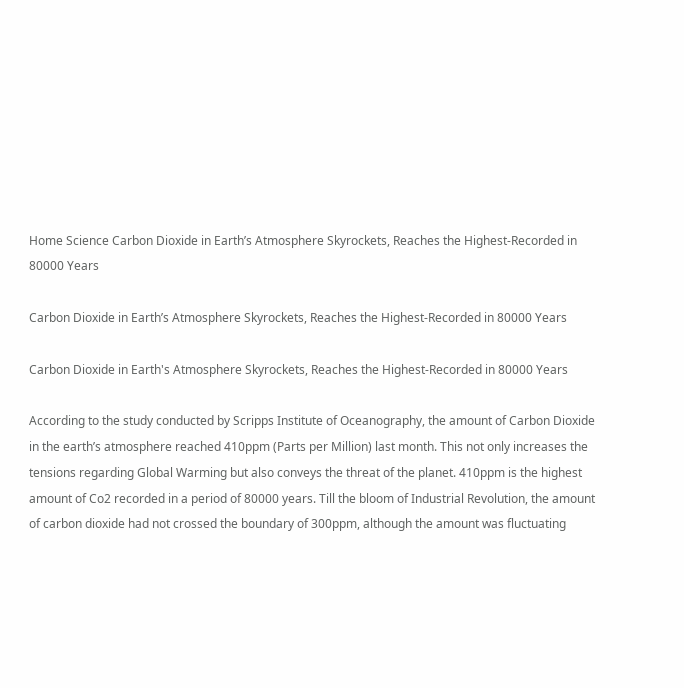Home Science Carbon Dioxide in Earth’s Atmosphere Skyrockets, Reaches the Highest-Recorded in 80000 Years

Carbon Dioxide in Earth’s Atmosphere Skyrockets, Reaches the Highest-Recorded in 80000 Years

Carbon Dioxide in Earth's Atmosphere Skyrockets, Reaches the Highest-Recorded in 80000 Years

According to the study conducted by Scripps Institute of Oceanography, the amount of Carbon Dioxide in the earth’s atmosphere reached 410ppm (Parts per Million) last month. This not only increases the tensions regarding Global Warming but also conveys the threat of the planet. 410ppm is the highest amount of Co2 recorded in a period of 80000 years. Till the bloom of Industrial Revolution, the amount of carbon dioxide had not crossed the boundary of 300ppm, although the amount was fluctuating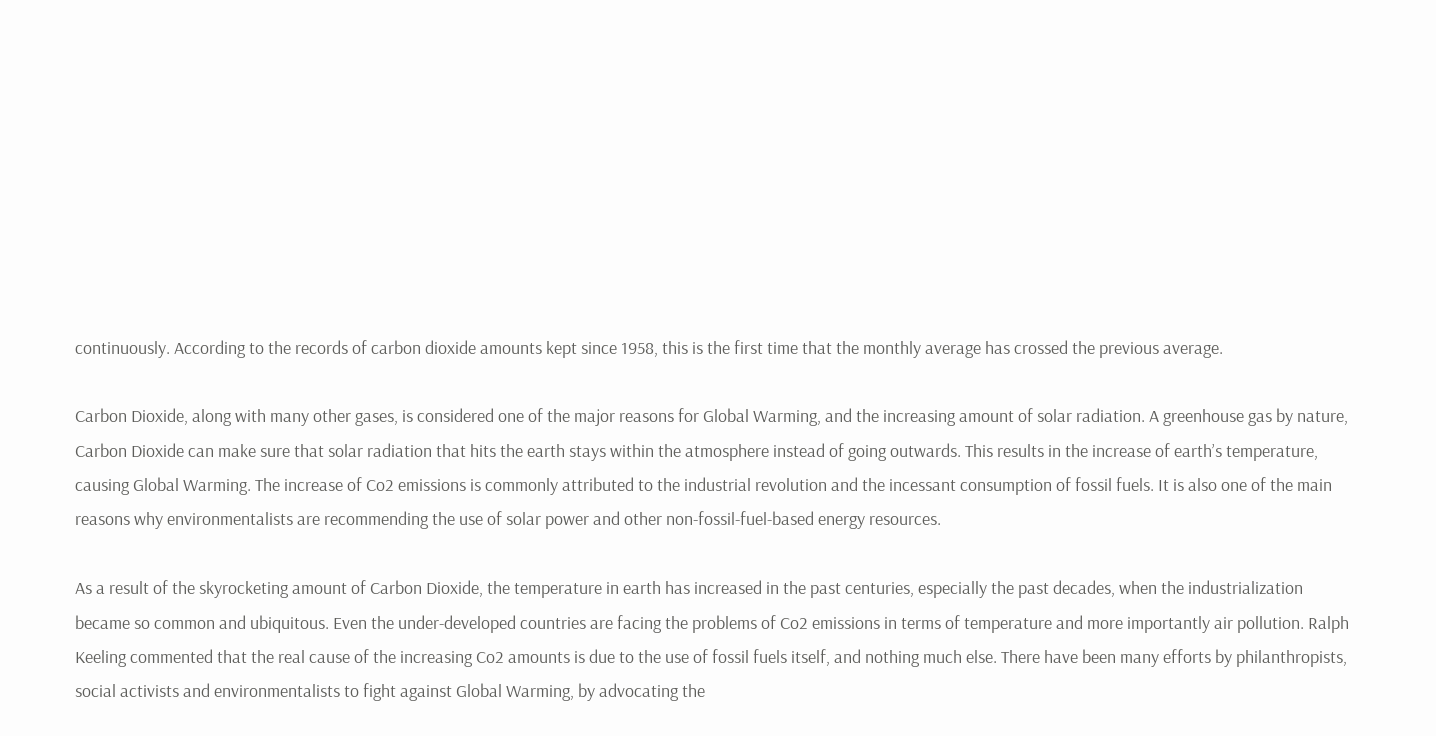continuously. According to the records of carbon dioxide amounts kept since 1958, this is the first time that the monthly average has crossed the previous average.

Carbon Dioxide, along with many other gases, is considered one of the major reasons for Global Warming, and the increasing amount of solar radiation. A greenhouse gas by nature, Carbon Dioxide can make sure that solar radiation that hits the earth stays within the atmosphere instead of going outwards. This results in the increase of earth’s temperature, causing Global Warming. The increase of Co2 emissions is commonly attributed to the industrial revolution and the incessant consumption of fossil fuels. It is also one of the main reasons why environmentalists are recommending the use of solar power and other non-fossil-fuel-based energy resources.

As a result of the skyrocketing amount of Carbon Dioxide, the temperature in earth has increased in the past centuries, especially the past decades, when the industrialization became so common and ubiquitous. Even the under-developed countries are facing the problems of Co2 emissions in terms of temperature and more importantly air pollution. Ralph Keeling commented that the real cause of the increasing Co2 amounts is due to the use of fossil fuels itself, and nothing much else. There have been many efforts by philanthropists, social activists and environmentalists to fight against Global Warming, by advocating the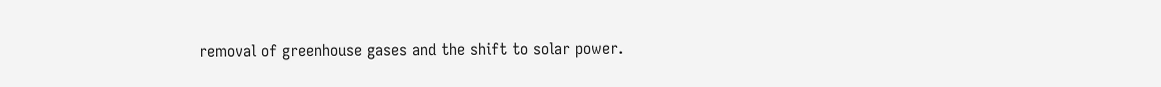removal of greenhouse gases and the shift to solar power.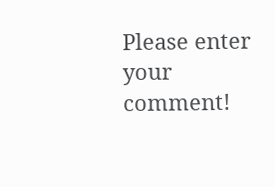Please enter your comment!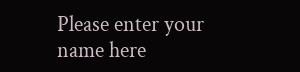Please enter your name here